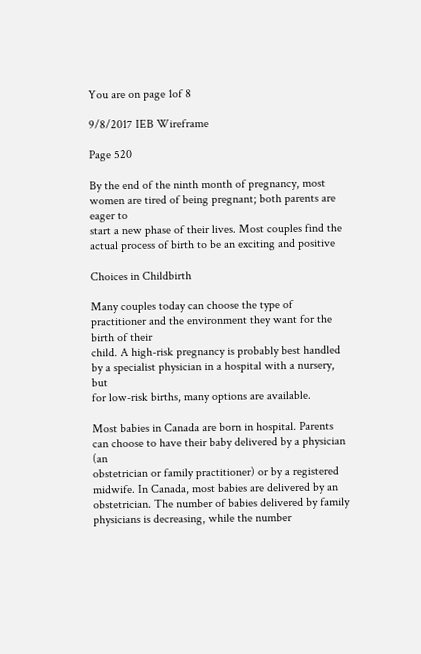You are on page 1of 8

9/8/2017 IEB Wireframe

Page 520

By the end of the ninth month of pregnancy, most women are tired of being pregnant; both parents are eager to
start a new phase of their lives. Most couples find the actual process of birth to be an exciting and positive

Choices in Childbirth

Many couples today can choose the type of practitioner and the environment they want for the birth of their
child. A high-risk pregnancy is probably best handled by a specialist physician in a hospital with a nursery, but
for low-risk births, many options are available.

Most babies in Canada are born in hospital. Parents can choose to have their baby delivered by a physician (an
obstetrician or family practitioner) or by a registered midwife. In Canada, most babies are delivered by an
obstetrician. The number of babies delivered by family physicians is decreasing, while the number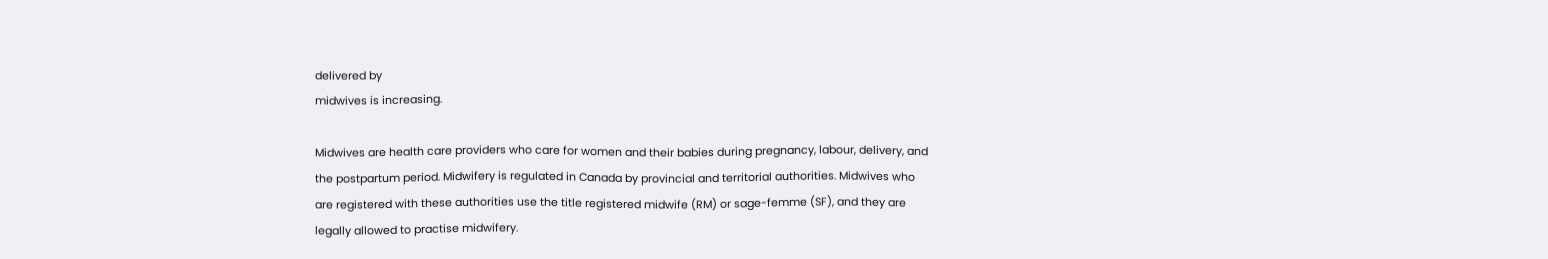delivered by
midwives is increasing.

Midwives are health care providers who care for women and their babies during pregnancy, labour, delivery, and
the postpartum period. Midwifery is regulated in Canada by provincial and territorial authorities. Midwives who
are registered with these authorities use the title registered midwife (RM) or sage-femme (SF), and they are
legally allowed to practise midwifery.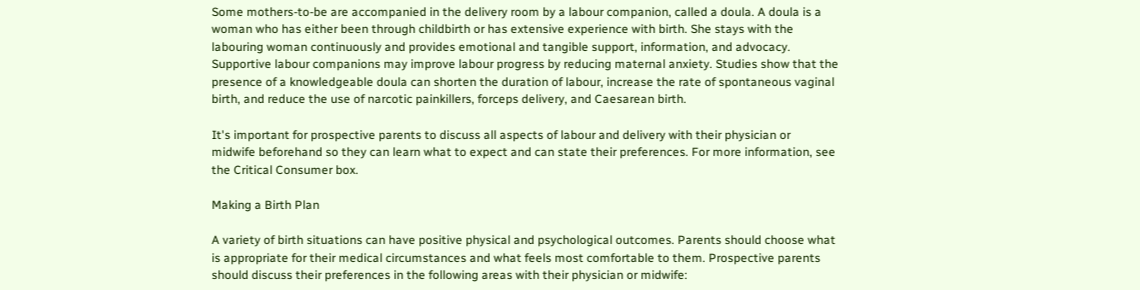Some mothers-to-be are accompanied in the delivery room by a labour companion, called a doula. A doula is a
woman who has either been through childbirth or has extensive experience with birth. She stays with the
labouring woman continuously and provides emotional and tangible support, information, and advocacy.
Supportive labour companions may improve labour progress by reducing maternal anxiety. Studies show that the
presence of a knowledgeable doula can shorten the duration of labour, increase the rate of spontaneous vaginal
birth, and reduce the use of narcotic painkillers, forceps delivery, and Caesarean birth.

It's important for prospective parents to discuss all aspects of labour and delivery with their physician or
midwife beforehand so they can learn what to expect and can state their preferences. For more information, see
the Critical Consumer box.

Making a Birth Plan

A variety of birth situations can have positive physical and psychological outcomes. Parents should choose what
is appropriate for their medical circumstances and what feels most comfortable to them. Prospective parents
should discuss their preferences in the following areas with their physician or midwife: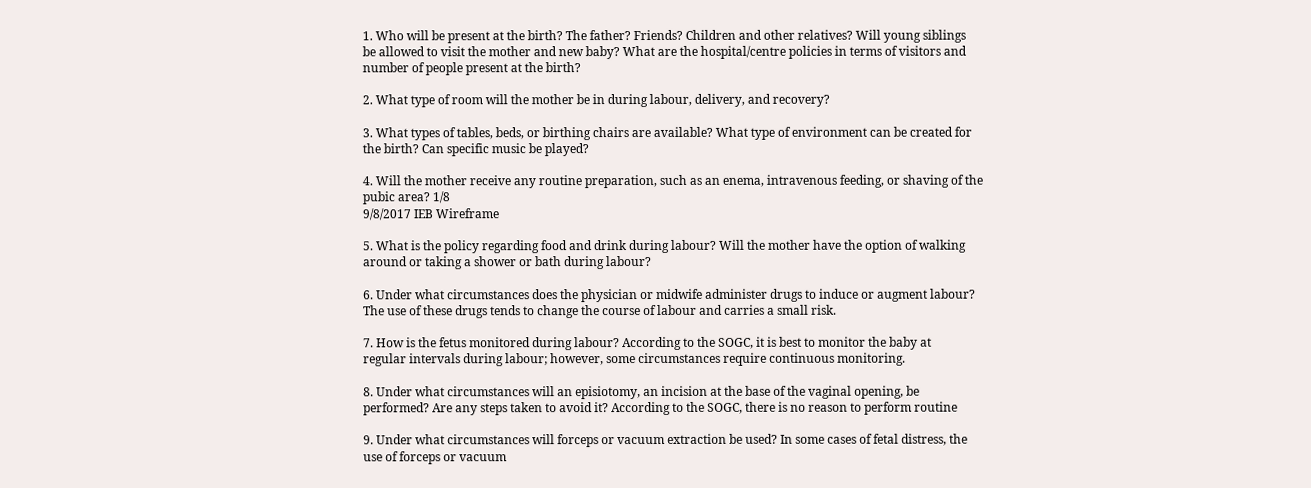1. Who will be present at the birth? The father? Friends? Children and other relatives? Will young siblings
be allowed to visit the mother and new baby? What are the hospital/centre policies in terms of visitors and
number of people present at the birth?

2. What type of room will the mother be in during labour, delivery, and recovery?

3. What types of tables, beds, or birthing chairs are available? What type of environment can be created for
the birth? Can specific music be played?

4. Will the mother receive any routine preparation, such as an enema, intravenous feeding, or shaving of the
pubic area? 1/8
9/8/2017 IEB Wireframe

5. What is the policy regarding food and drink during labour? Will the mother have the option of walking
around or taking a shower or bath during labour?

6. Under what circumstances does the physician or midwife administer drugs to induce or augment labour?
The use of these drugs tends to change the course of labour and carries a small risk.

7. How is the fetus monitored during labour? According to the SOGC, it is best to monitor the baby at
regular intervals during labour; however, some circumstances require continuous monitoring.

8. Under what circumstances will an episiotomy, an incision at the base of the vaginal opening, be
performed? Are any steps taken to avoid it? According to the SOGC, there is no reason to perform routine

9. Under what circumstances will forceps or vacuum extraction be used? In some cases of fetal distress, the
use of forceps or vacuum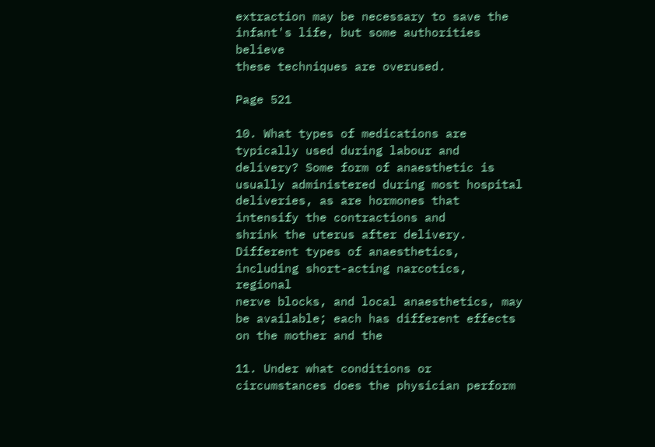extraction may be necessary to save the infant's life, but some authorities believe
these techniques are overused.

Page 521

10. What types of medications are typically used during labour and delivery? Some form of anaesthetic is
usually administered during most hospital deliveries, as are hormones that intensify the contractions and
shrink the uterus after delivery. Different types of anaesthetics, including short-acting narcotics, regional
nerve blocks, and local anaesthetics, may be available; each has different effects on the mother and the

11. Under what conditions or circumstances does the physician perform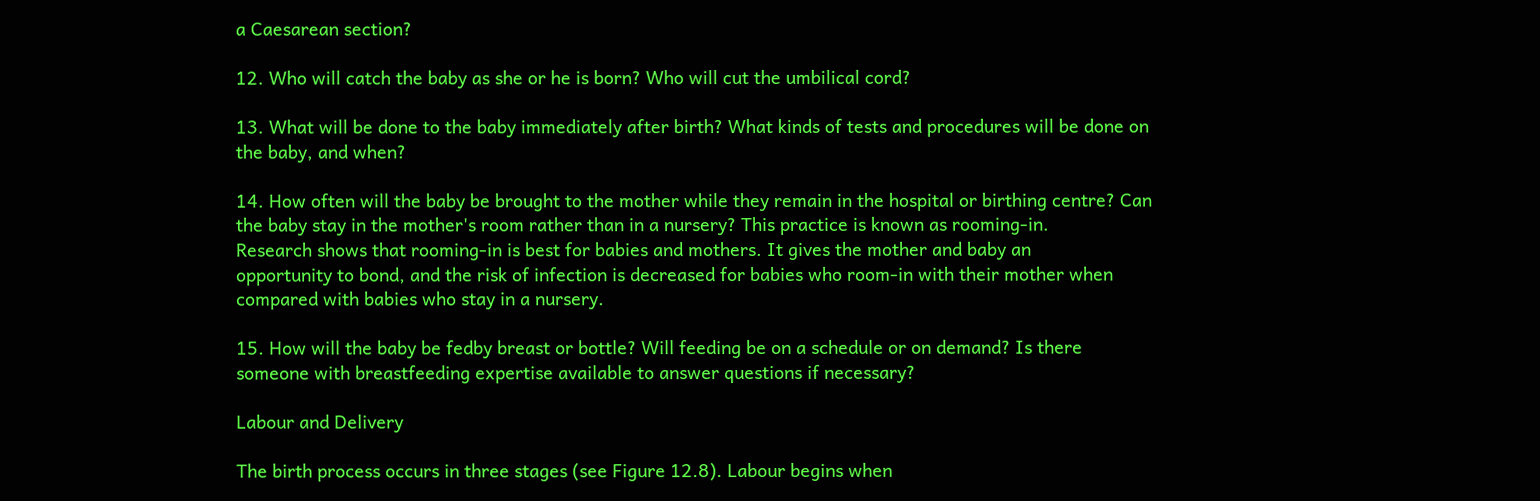a Caesarean section?

12. Who will catch the baby as she or he is born? Who will cut the umbilical cord?

13. What will be done to the baby immediately after birth? What kinds of tests and procedures will be done on
the baby, and when?

14. How often will the baby be brought to the mother while they remain in the hospital or birthing centre? Can
the baby stay in the mother's room rather than in a nursery? This practice is known as rooming-in.
Research shows that rooming-in is best for babies and mothers. It gives the mother and baby an
opportunity to bond, and the risk of infection is decreased for babies who room-in with their mother when
compared with babies who stay in a nursery.

15. How will the baby be fedby breast or bottle? Will feeding be on a schedule or on demand? Is there
someone with breastfeeding expertise available to answer questions if necessary?

Labour and Delivery

The birth process occurs in three stages (see Figure 12.8). Labour begins when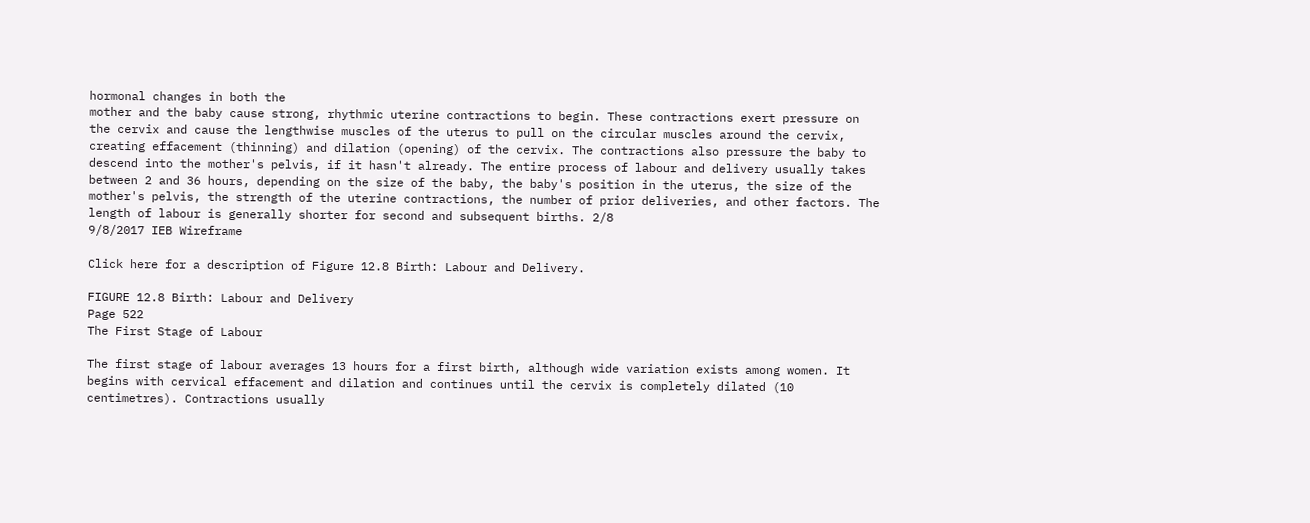hormonal changes in both the
mother and the baby cause strong, rhythmic uterine contractions to begin. These contractions exert pressure on
the cervix and cause the lengthwise muscles of the uterus to pull on the circular muscles around the cervix,
creating effacement (thinning) and dilation (opening) of the cervix. The contractions also pressure the baby to
descend into the mother's pelvis, if it hasn't already. The entire process of labour and delivery usually takes
between 2 and 36 hours, depending on the size of the baby, the baby's position in the uterus, the size of the
mother's pelvis, the strength of the uterine contractions, the number of prior deliveries, and other factors. The
length of labour is generally shorter for second and subsequent births. 2/8
9/8/2017 IEB Wireframe

Click here for a description of Figure 12.8 Birth: Labour and Delivery.

FIGURE 12.8 Birth: Labour and Delivery
Page 522
The First Stage of Labour

The first stage of labour averages 13 hours for a first birth, although wide variation exists among women. It
begins with cervical effacement and dilation and continues until the cervix is completely dilated (10
centimetres). Contractions usually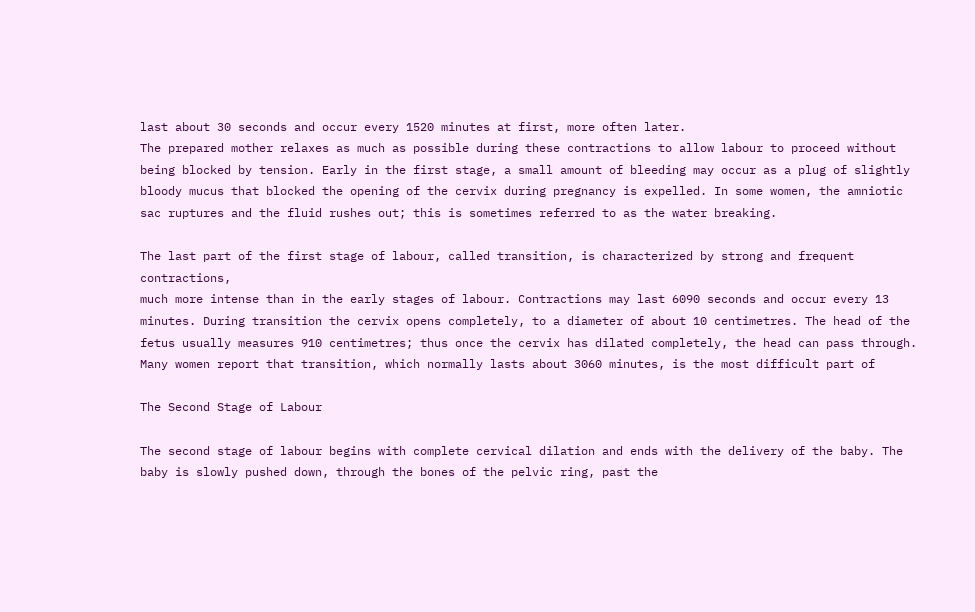last about 30 seconds and occur every 1520 minutes at first, more often later.
The prepared mother relaxes as much as possible during these contractions to allow labour to proceed without
being blocked by tension. Early in the first stage, a small amount of bleeding may occur as a plug of slightly
bloody mucus that blocked the opening of the cervix during pregnancy is expelled. In some women, the amniotic
sac ruptures and the fluid rushes out; this is sometimes referred to as the water breaking.

The last part of the first stage of labour, called transition, is characterized by strong and frequent contractions,
much more intense than in the early stages of labour. Contractions may last 6090 seconds and occur every 13
minutes. During transition the cervix opens completely, to a diameter of about 10 centimetres. The head of the
fetus usually measures 910 centimetres; thus once the cervix has dilated completely, the head can pass through.
Many women report that transition, which normally lasts about 3060 minutes, is the most difficult part of

The Second Stage of Labour

The second stage of labour begins with complete cervical dilation and ends with the delivery of the baby. The
baby is slowly pushed down, through the bones of the pelvic ring, past the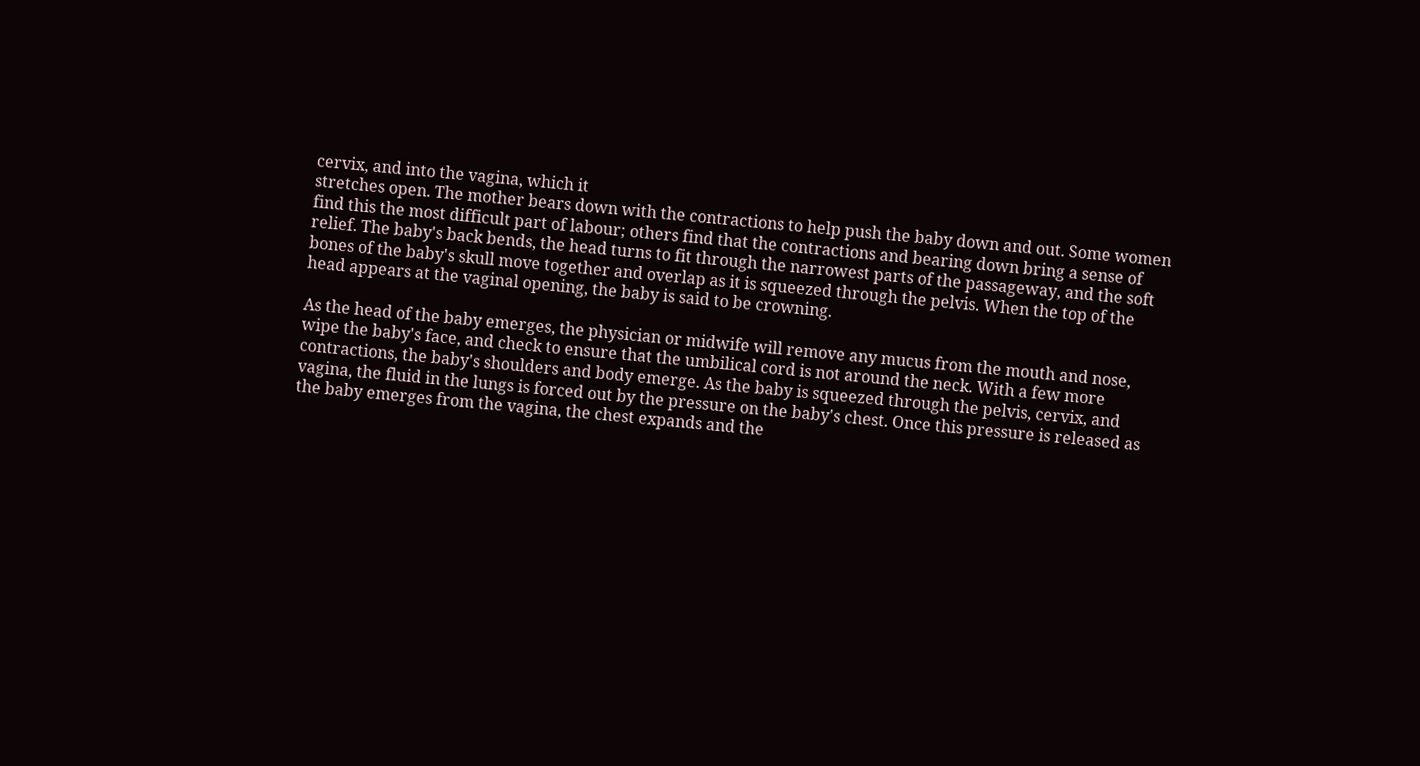cervix, and into the vagina, which it
stretches open. The mother bears down with the contractions to help push the baby down and out. Some women
find this the most difficult part of labour; others find that the contractions and bearing down bring a sense of
relief. The baby's back bends, the head turns to fit through the narrowest parts of the passageway, and the soft
bones of the baby's skull move together and overlap as it is squeezed through the pelvis. When the top of the
head appears at the vaginal opening, the baby is said to be crowning.

As the head of the baby emerges, the physician or midwife will remove any mucus from the mouth and nose,
wipe the baby's face, and check to ensure that the umbilical cord is not around the neck. With a few more
contractions, the baby's shoulders and body emerge. As the baby is squeezed through the pelvis, cervix, and
vagina, the fluid in the lungs is forced out by the pressure on the baby's chest. Once this pressure is released as
the baby emerges from the vagina, the chest expands and the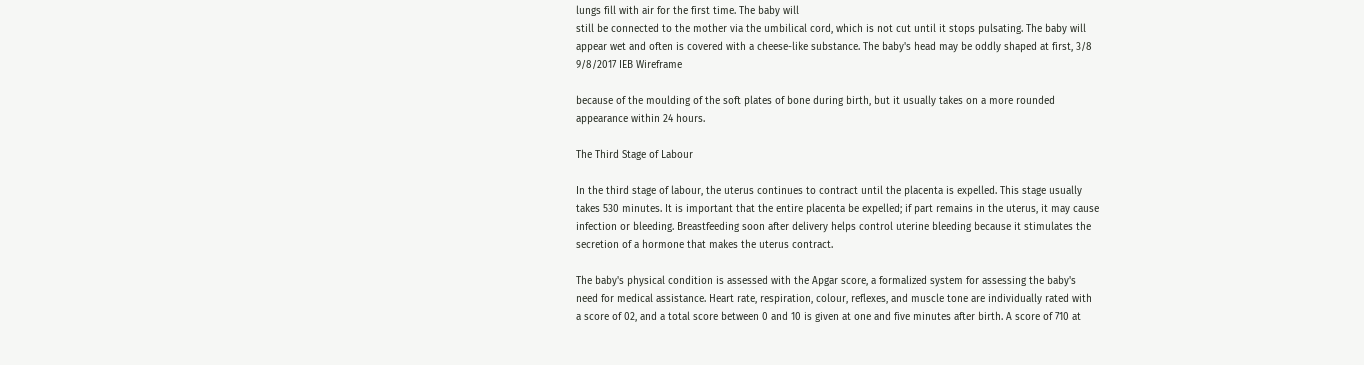lungs fill with air for the first time. The baby will
still be connected to the mother via the umbilical cord, which is not cut until it stops pulsating. The baby will
appear wet and often is covered with a cheese-like substance. The baby's head may be oddly shaped at first, 3/8
9/8/2017 IEB Wireframe

because of the moulding of the soft plates of bone during birth, but it usually takes on a more rounded
appearance within 24 hours.

The Third Stage of Labour

In the third stage of labour, the uterus continues to contract until the placenta is expelled. This stage usually
takes 530 minutes. It is important that the entire placenta be expelled; if part remains in the uterus, it may cause
infection or bleeding. Breastfeeding soon after delivery helps control uterine bleeding because it stimulates the
secretion of a hormone that makes the uterus contract.

The baby's physical condition is assessed with the Apgar score, a formalized system for assessing the baby's
need for medical assistance. Heart rate, respiration, colour, reflexes, and muscle tone are individually rated with
a score of 02, and a total score between 0 and 10 is given at one and five minutes after birth. A score of 710 at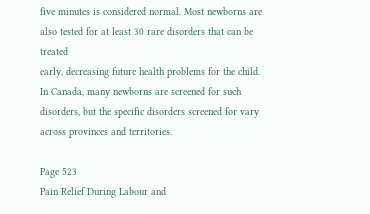five minutes is considered normal. Most newborns are also tested for at least 30 rare disorders that can be treated
early, decreasing future health problems for the child. In Canada, many newborns are screened for such
disorders, but the specific disorders screened for vary across provinces and territories.

Page 523
Pain Relief During Labour and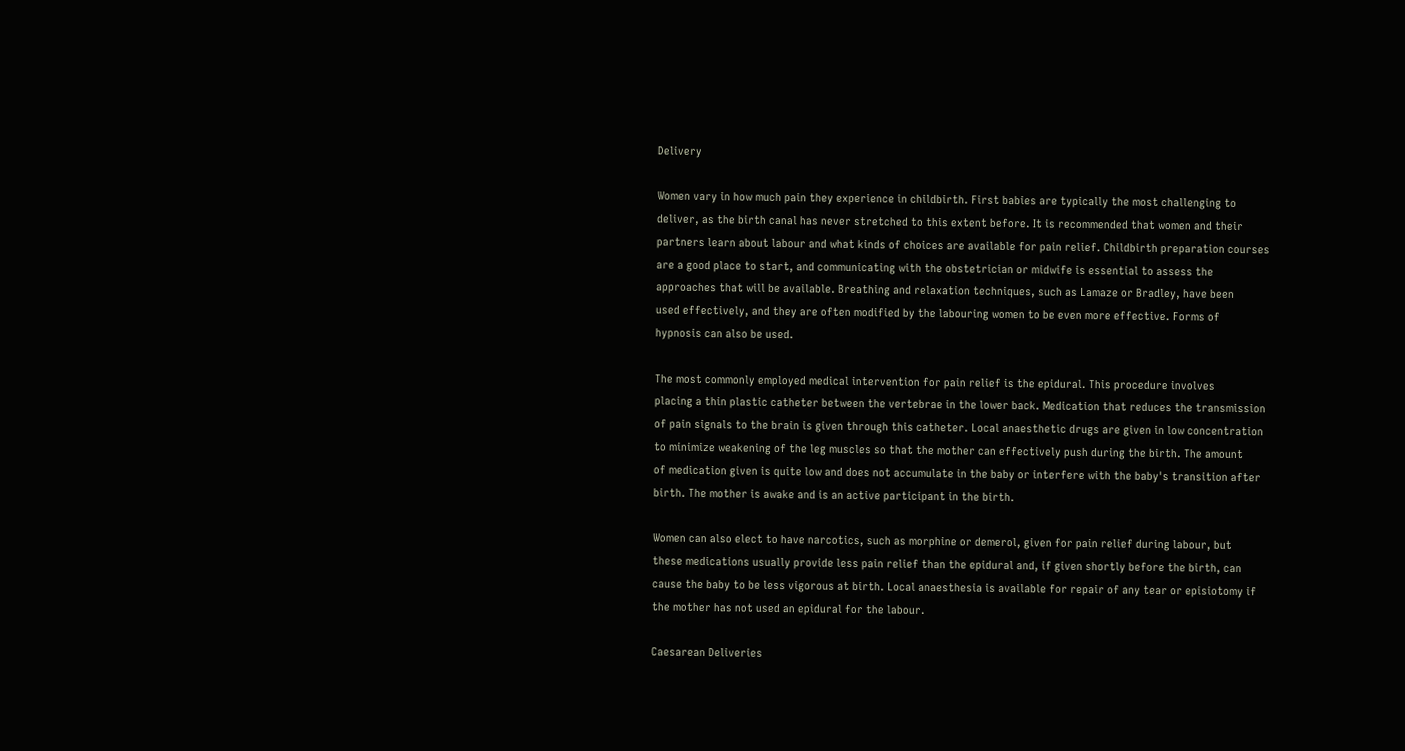Delivery

Women vary in how much pain they experience in childbirth. First babies are typically the most challenging to
deliver, as the birth canal has never stretched to this extent before. It is recommended that women and their
partners learn about labour and what kinds of choices are available for pain relief. Childbirth preparation courses
are a good place to start, and communicating with the obstetrician or midwife is essential to assess the
approaches that will be available. Breathing and relaxation techniques, such as Lamaze or Bradley, have been
used effectively, and they are often modified by the labouring women to be even more effective. Forms of
hypnosis can also be used.

The most commonly employed medical intervention for pain relief is the epidural. This procedure involves
placing a thin plastic catheter between the vertebrae in the lower back. Medication that reduces the transmission
of pain signals to the brain is given through this catheter. Local anaesthetic drugs are given in low concentration
to minimize weakening of the leg muscles so that the mother can effectively push during the birth. The amount
of medication given is quite low and does not accumulate in the baby or interfere with the baby's transition after
birth. The mother is awake and is an active participant in the birth.

Women can also elect to have narcotics, such as morphine or demerol, given for pain relief during labour, but
these medications usually provide less pain relief than the epidural and, if given shortly before the birth, can
cause the baby to be less vigorous at birth. Local anaesthesia is available for repair of any tear or episiotomy if
the mother has not used an epidural for the labour.

Caesarean Deliveries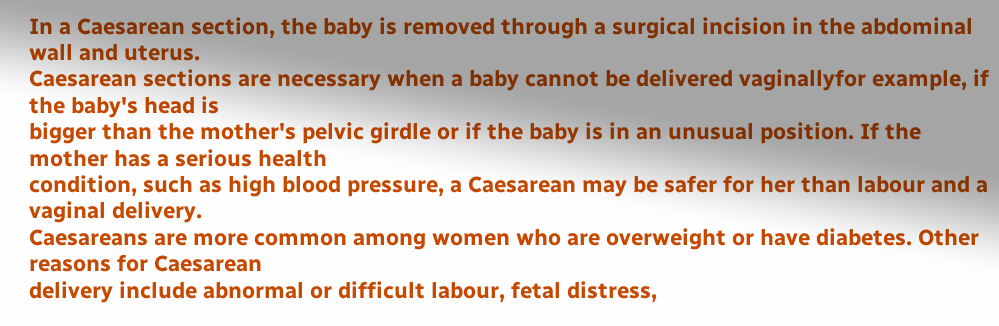In a Caesarean section, the baby is removed through a surgical incision in the abdominal wall and uterus.
Caesarean sections are necessary when a baby cannot be delivered vaginallyfor example, if the baby's head is
bigger than the mother's pelvic girdle or if the baby is in an unusual position. If the mother has a serious health
condition, such as high blood pressure, a Caesarean may be safer for her than labour and a vaginal delivery.
Caesareans are more common among women who are overweight or have diabetes. Other reasons for Caesarean
delivery include abnormal or difficult labour, fetal distress,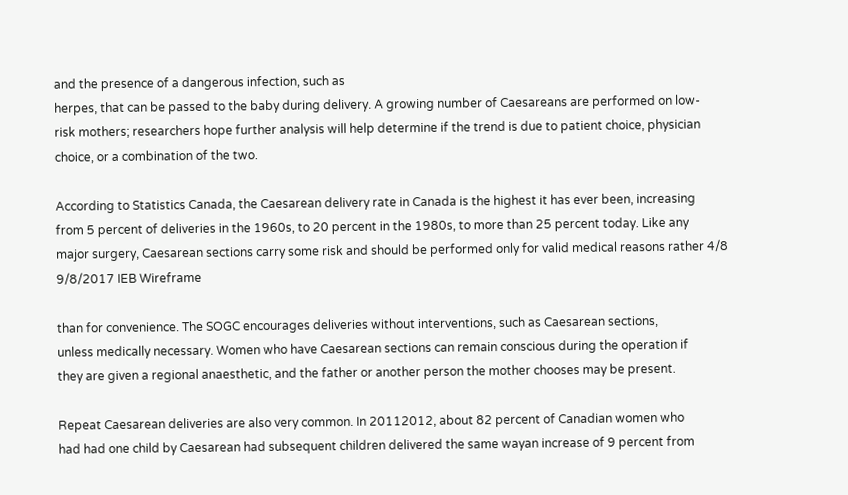and the presence of a dangerous infection, such as
herpes, that can be passed to the baby during delivery. A growing number of Caesareans are performed on low-
risk mothers; researchers hope further analysis will help determine if the trend is due to patient choice, physician
choice, or a combination of the two.

According to Statistics Canada, the Caesarean delivery rate in Canada is the highest it has ever been, increasing
from 5 percent of deliveries in the 1960s, to 20 percent in the 1980s, to more than 25 percent today. Like any
major surgery, Caesarean sections carry some risk and should be performed only for valid medical reasons rather 4/8
9/8/2017 IEB Wireframe

than for convenience. The SOGC encourages deliveries without interventions, such as Caesarean sections,
unless medically necessary. Women who have Caesarean sections can remain conscious during the operation if
they are given a regional anaesthetic, and the father or another person the mother chooses may be present.

Repeat Caesarean deliveries are also very common. In 20112012, about 82 percent of Canadian women who
had had one child by Caesarean had subsequent children delivered the same wayan increase of 9 percent from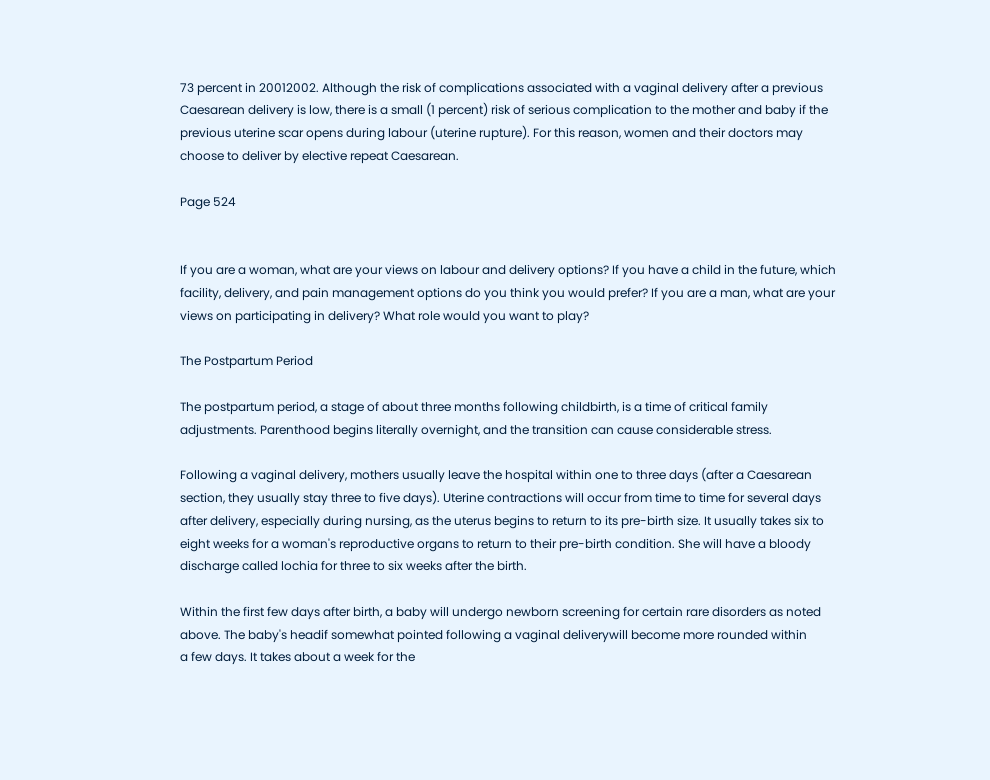73 percent in 20012002. Although the risk of complications associated with a vaginal delivery after a previous
Caesarean delivery is low, there is a small (1 percent) risk of serious complication to the mother and baby if the
previous uterine scar opens during labour (uterine rupture). For this reason, women and their doctors may
choose to deliver by elective repeat Caesarean.

Page 524


If you are a woman, what are your views on labour and delivery options? If you have a child in the future, which
facility, delivery, and pain management options do you think you would prefer? If you are a man, what are your
views on participating in delivery? What role would you want to play?

The Postpartum Period

The postpartum period, a stage of about three months following childbirth, is a time of critical family
adjustments. Parenthood begins literally overnight, and the transition can cause considerable stress.

Following a vaginal delivery, mothers usually leave the hospital within one to three days (after a Caesarean
section, they usually stay three to five days). Uterine contractions will occur from time to time for several days
after delivery, especially during nursing, as the uterus begins to return to its pre-birth size. It usually takes six to
eight weeks for a woman's reproductive organs to return to their pre-birth condition. She will have a bloody
discharge called lochia for three to six weeks after the birth.

Within the first few days after birth, a baby will undergo newborn screening for certain rare disorders as noted
above. The baby's headif somewhat pointed following a vaginal deliverywill become more rounded within
a few days. It takes about a week for the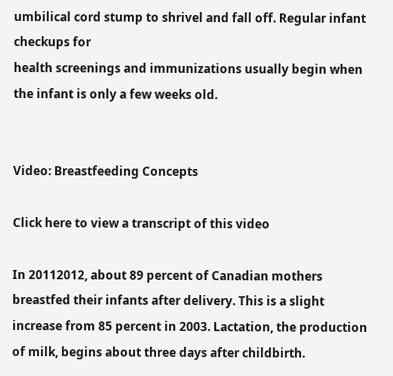umbilical cord stump to shrivel and fall off. Regular infant checkups for
health screenings and immunizations usually begin when the infant is only a few weeks old.


Video: Breastfeeding Concepts

Click here to view a transcript of this video

In 20112012, about 89 percent of Canadian mothers breastfed their infants after delivery. This is a slight
increase from 85 percent in 2003. Lactation, the production of milk, begins about three days after childbirth.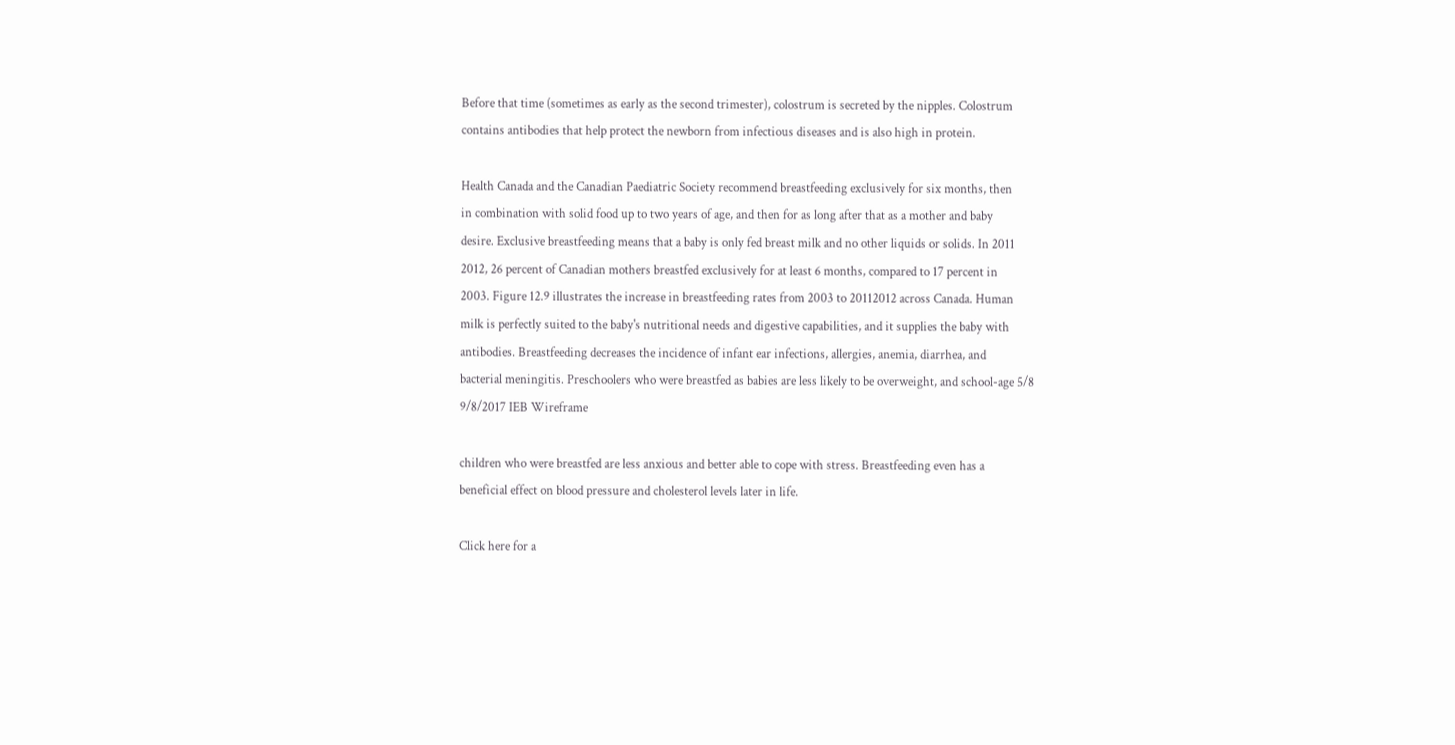Before that time (sometimes as early as the second trimester), colostrum is secreted by the nipples. Colostrum
contains antibodies that help protect the newborn from infectious diseases and is also high in protein.

Health Canada and the Canadian Paediatric Society recommend breastfeeding exclusively for six months, then
in combination with solid food up to two years of age, and then for as long after that as a mother and baby
desire. Exclusive breastfeeding means that a baby is only fed breast milk and no other liquids or solids. In 2011
2012, 26 percent of Canadian mothers breastfed exclusively for at least 6 months, compared to 17 percent in
2003. Figure 12.9 illustrates the increase in breastfeeding rates from 2003 to 20112012 across Canada. Human
milk is perfectly suited to the baby's nutritional needs and digestive capabilities, and it supplies the baby with
antibodies. Breastfeeding decreases the incidence of infant ear infections, allergies, anemia, diarrhea, and
bacterial meningitis. Preschoolers who were breastfed as babies are less likely to be overweight, and school-age 5/8
9/8/2017 IEB Wireframe

children who were breastfed are less anxious and better able to cope with stress. Breastfeeding even has a
beneficial effect on blood pressure and cholesterol levels later in life.

Click here for a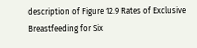description of Figure 12.9 Rates of Exclusive Breastfeeding for Six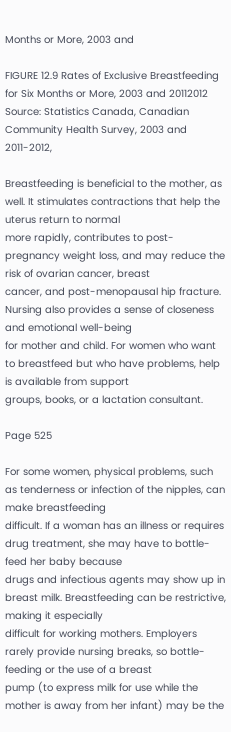Months or More, 2003 and

FIGURE 12.9 Rates of Exclusive Breastfeeding for Six Months or More, 2003 and 20112012
Source: Statistics Canada, Canadian Community Health Survey, 2003 and 2011-2012,

Breastfeeding is beneficial to the mother, as well. It stimulates contractions that help the uterus return to normal
more rapidly, contributes to post-pregnancy weight loss, and may reduce the risk of ovarian cancer, breast
cancer, and post-menopausal hip fracture. Nursing also provides a sense of closeness and emotional well-being
for mother and child. For women who want to breastfeed but who have problems, help is available from support
groups, books, or a lactation consultant.

Page 525

For some women, physical problems, such as tenderness or infection of the nipples, can make breastfeeding
difficult. If a woman has an illness or requires drug treatment, she may have to bottle-feed her baby because
drugs and infectious agents may show up in breast milk. Breastfeeding can be restrictive, making it especially
difficult for working mothers. Employers rarely provide nursing breaks, so bottle-feeding or the use of a breast
pump (to express milk for use while the mother is away from her infant) may be the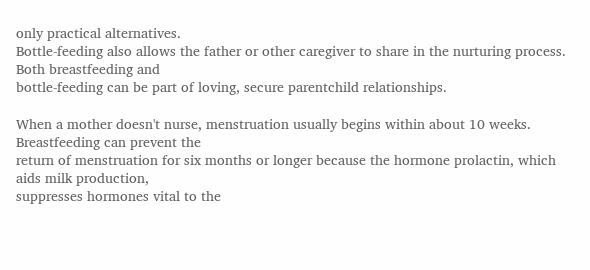only practical alternatives.
Bottle-feeding also allows the father or other caregiver to share in the nurturing process. Both breastfeeding and
bottle-feeding can be part of loving, secure parentchild relationships.

When a mother doesn't nurse, menstruation usually begins within about 10 weeks. Breastfeeding can prevent the
return of menstruation for six months or longer because the hormone prolactin, which aids milk production,
suppresses hormones vital to the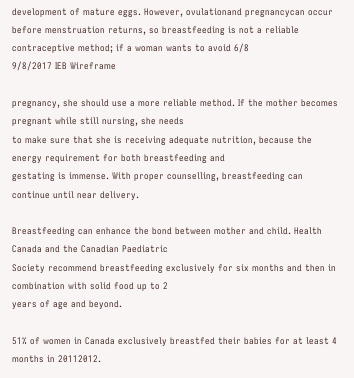development of mature eggs. However, ovulationand pregnancycan occur
before menstruation returns, so breastfeeding is not a reliable contraceptive method; if a woman wants to avoid 6/8
9/8/2017 IEB Wireframe

pregnancy, she should use a more reliable method. If the mother becomes pregnant while still nursing, she needs
to make sure that she is receiving adequate nutrition, because the energy requirement for both breastfeeding and
gestating is immense. With proper counselling, breastfeeding can continue until near delivery.

Breastfeeding can enhance the bond between mother and child. Health Canada and the Canadian Paediatric
Society recommend breastfeeding exclusively for six months and then in combination with solid food up to 2
years of age and beyond.

51% of women in Canada exclusively breastfed their babies for at least 4 months in 20112012.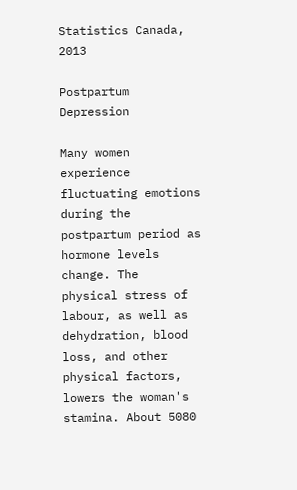Statistics Canada, 2013

Postpartum Depression

Many women experience fluctuating emotions during the postpartum period as hormone levels change. The
physical stress of labour, as well as dehydration, blood loss, and other physical factors, lowers the woman's
stamina. About 5080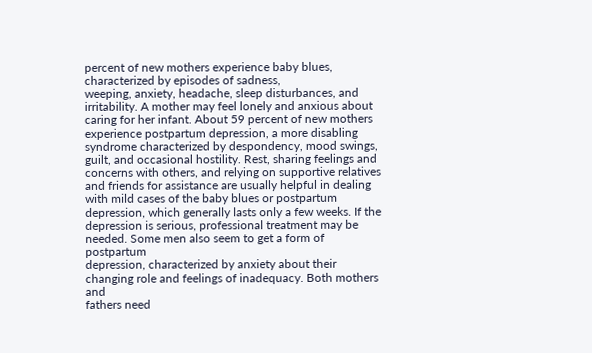percent of new mothers experience baby blues, characterized by episodes of sadness,
weeping, anxiety, headache, sleep disturbances, and irritability. A mother may feel lonely and anxious about
caring for her infant. About 59 percent of new mothers experience postpartum depression, a more disabling
syndrome characterized by despondency, mood swings, guilt, and occasional hostility. Rest, sharing feelings and
concerns with others, and relying on supportive relatives and friends for assistance are usually helpful in dealing
with mild cases of the baby blues or postpartum depression, which generally lasts only a few weeks. If the
depression is serious, professional treatment may be needed. Some men also seem to get a form of postpartum
depression, characterized by anxiety about their changing role and feelings of inadequacy. Both mothers and
fathers need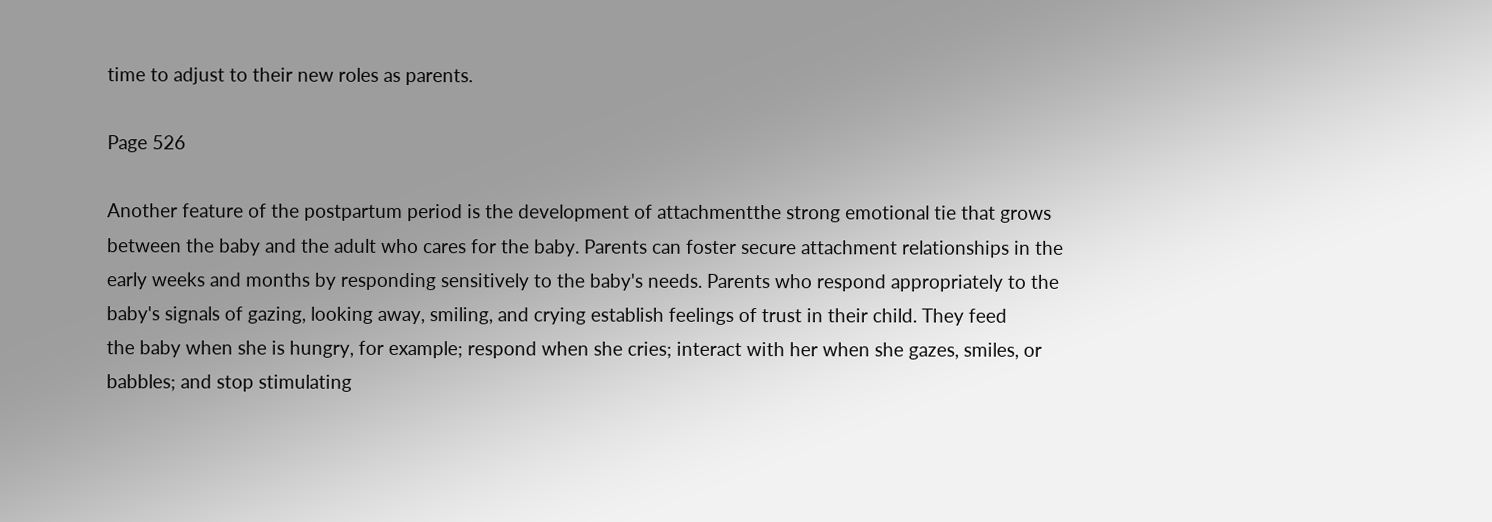time to adjust to their new roles as parents.

Page 526

Another feature of the postpartum period is the development of attachmentthe strong emotional tie that grows
between the baby and the adult who cares for the baby. Parents can foster secure attachment relationships in the
early weeks and months by responding sensitively to the baby's needs. Parents who respond appropriately to the
baby's signals of gazing, looking away, smiling, and crying establish feelings of trust in their child. They feed
the baby when she is hungry, for example; respond when she cries; interact with her when she gazes, smiles, or
babbles; and stop stimulating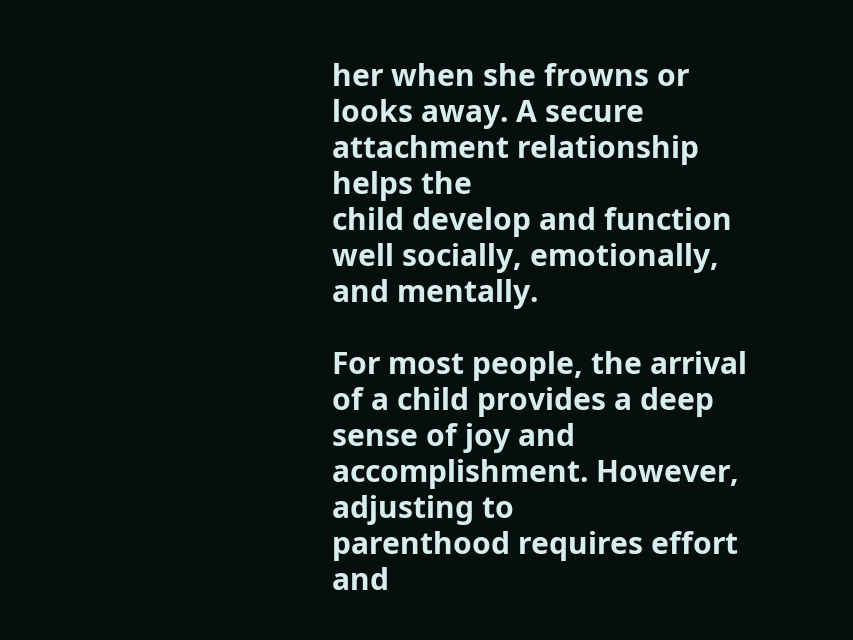her when she frowns or looks away. A secure attachment relationship helps the
child develop and function well socially, emotionally, and mentally.

For most people, the arrival of a child provides a deep sense of joy and accomplishment. However, adjusting to
parenthood requires effort and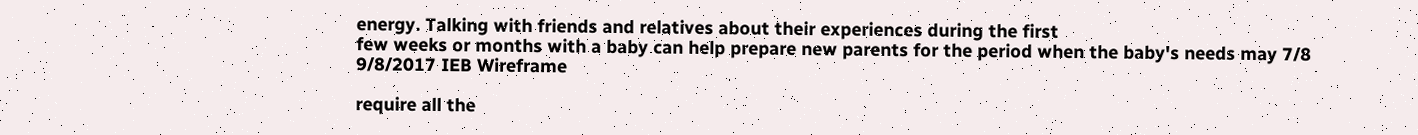energy. Talking with friends and relatives about their experiences during the first
few weeks or months with a baby can help prepare new parents for the period when the baby's needs may 7/8
9/8/2017 IEB Wireframe

require all the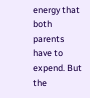energy that both parents have to expend. But the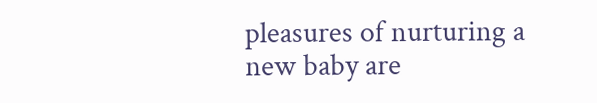pleasures of nurturing a new baby are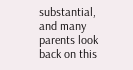substantial,
and many parents look back on this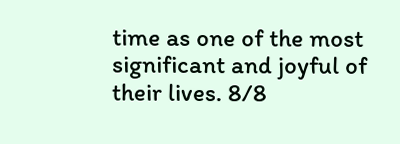time as one of the most significant and joyful of their lives. 8/8